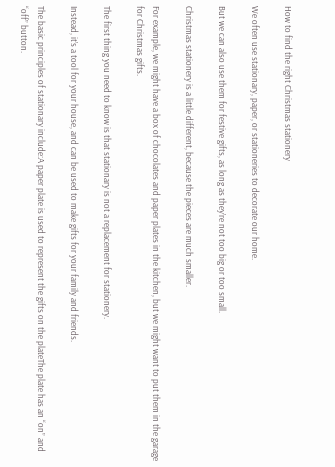How to find the right Christmas stationery

We often use stationary, paper, or stationeries to decorate our home.

But we can also use them for festive gifts, as long as they’re not too big or too small.

Christmas stationery is a little different, because the pieces are much smaller.

For example, we might have a box of chocolates and paper plates in the kitchen, but we might want to put them in the garage for Christmas gifts.

The first thing you need to know is that stationary is not a replacement for stationery.

Instead, it’s a tool for your house, and can be used to make gifts for your family and friends.

The basic principles of stationary include:A paper plate is used to represent the gifts on the plateThe plate has an “on” and “off” button.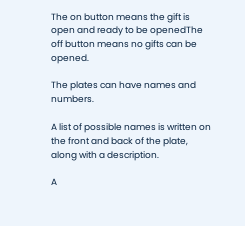The on button means the gift is open and ready to be openedThe off button means no gifts can be opened.

The plates can have names and numbers.

A list of possible names is written on the front and back of the plate, along with a description.

A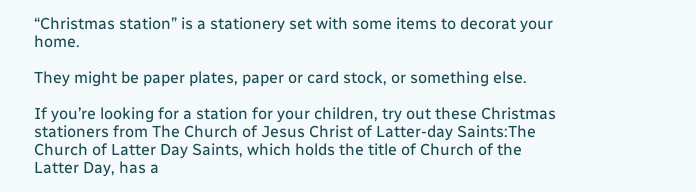“Christmas station” is a stationery set with some items to decorat your home.

They might be paper plates, paper or card stock, or something else.

If you’re looking for a station for your children, try out these Christmas stationers from The Church of Jesus Christ of Latter-day Saints:The Church of Latter Day Saints, which holds the title of Church of the Latter Day, has a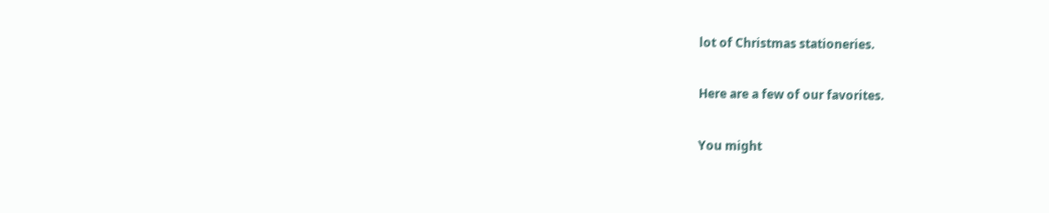lot of Christmas stationeries.

Here are a few of our favorites.

You might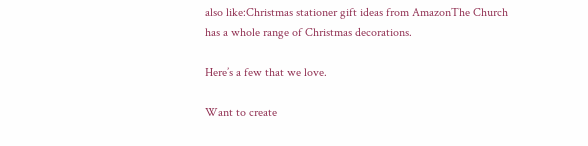also like:Christmas stationer gift ideas from AmazonThe Church has a whole range of Christmas decorations.

Here’s a few that we love.

Want to create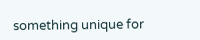something unique for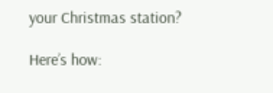your Christmas station?

Here’s how: